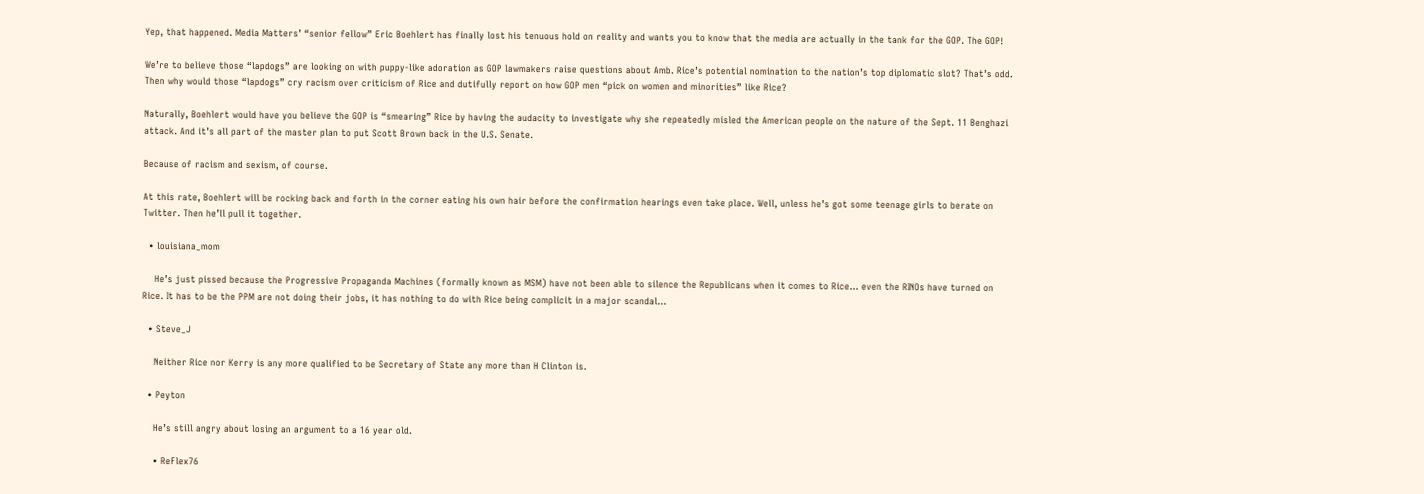Yep, that happened. Media Matters’ “senior fellow” Eric Boehlert has finally lost his tenuous hold on reality and wants you to know that the media are actually in the tank for the GOP. The GOP!

We’re to believe those “lapdogs” are looking on with puppy-like adoration as GOP lawmakers raise questions about Amb. Rice’s potential nomination to the nation’s top diplomatic slot? That’s odd. Then why would those “lapdogs” cry racism over criticism of Rice and dutifully report on how GOP men “pick on women and minorities” like Rice?

Naturally, Boehlert would have you believe the GOP is “smearing” Rice by having the audacity to investigate why she repeatedly misled the American people on the nature of the Sept. 11 Benghazi attack. And it’s all part of the master plan to put Scott Brown back in the U.S. Senate.

Because of racism and sexism, of course.

At this rate, Boehlert will be rocking back and forth in the corner eating his own hair before the confirmation hearings even take place. Well, unless he’s got some teenage girls to berate on Twitter. Then he’ll pull it together.

  • louisiana_mom

    He’s just pissed because the Progressive Propaganda Machines (formally known as MSM) have not been able to silence the Republicans when it comes to Rice… even the RINOs have turned on Rice. It has to be the PPM are not doing their jobs, it has nothing to do with Rice being complicit in a major scandal…

  • Steve_J

    Neither Rice nor Kerry is any more qualified to be Secretary of State any more than H Clinton is.

  • Peyton

    He’s still angry about losing an argument to a 16 year old.

    • ReFlex76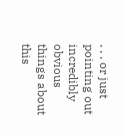. . . or just pointing out incredibly obvious things about this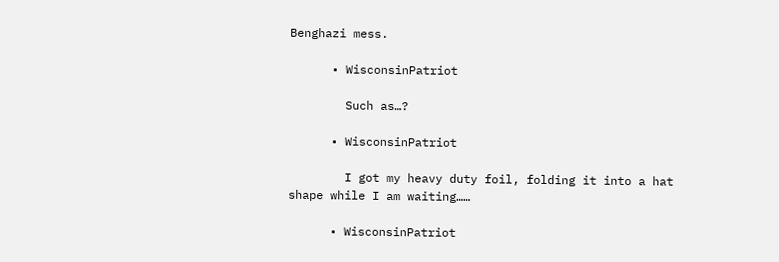Benghazi mess.

      • WisconsinPatriot

        Such as…?

      • WisconsinPatriot

        I got my heavy duty foil, folding it into a hat shape while I am waiting……

      • WisconsinPatriot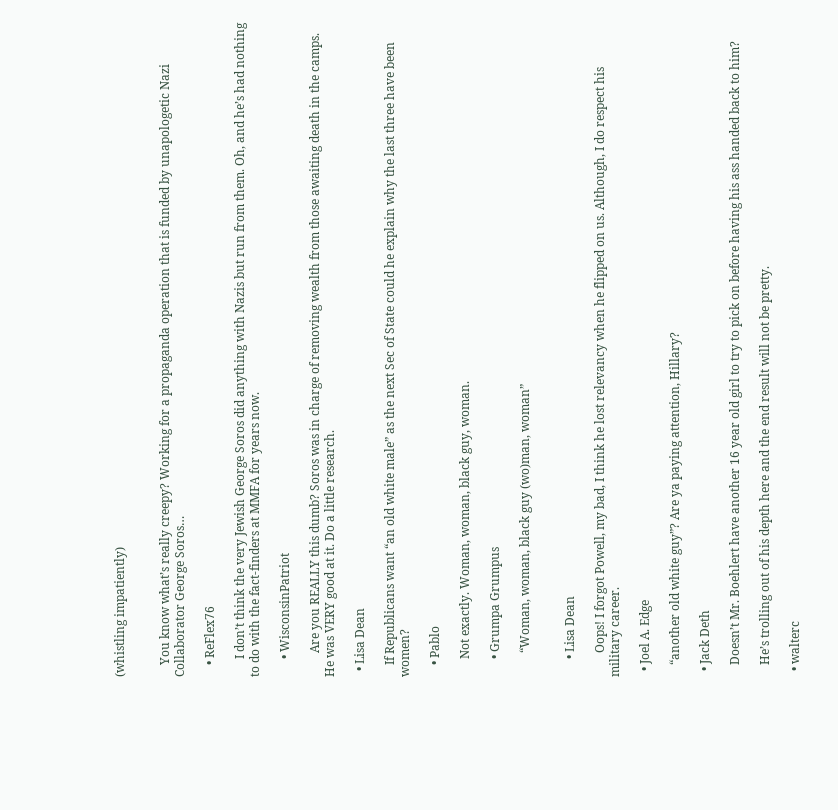(whistling impatiently)


    You know what’s really creepy? Working for a propaganda operation that is funded by unapologetic Nazi Collaborator George Soros…

    • ReFlex76

      I don’t think the very Jewish George Soros did anything with Nazis but run from them. Oh, and he’s had nothing to do with the fact-finders at MMFA for years now.

      • WisconsinPatriot

        Are you REALLY this dumb? Soros was in charge of removing wealth from those awaiting death in the camps. He was VERY good at it. Do a little research.

  • Lisa Dean

    If Republicans want “an old white male” as the next Sec of State could he explain why the last three have been women?

    • Pablo

      Not exactly. Woman, woman, black guy, woman.

      • Grumpa Grumpus

        “Woman, woman, black guy (wo)man, woman”


      • Lisa Dean

        Oops! I forgot Powell, my bad, I think he lost relevancy when he flipped on us. Although, I do respect his military career.

  • Joel A. Edge

    “another old white guy”? Are ya paying attention, Hillary?

  • Jack Deth

    Doesn’t Mr. Boehlert have another 16 year old girl to try to pick on before having his ass handed back to him?

    He’s trolling out of his depth here and the end result will not be pretty.

  • walterc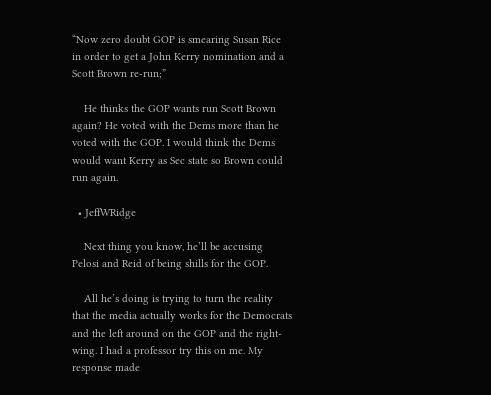“Now zero doubt GOP is smearing Susan Rice in order to get a John Kerry nomination and a Scott Brown re-run;”

    He thinks the GOP wants run Scott Brown again? He voted with the Dems more than he voted with the GOP. I would think the Dems would want Kerry as Sec state so Brown could run again.

  • JeffWRidge

    Next thing you know, he’ll be accusing Pelosi and Reid of being shills for the GOP.

    All he’s doing is trying to turn the reality that the media actually works for the Democrats and the left around on the GOP and the right-wing. I had a professor try this on me. My response made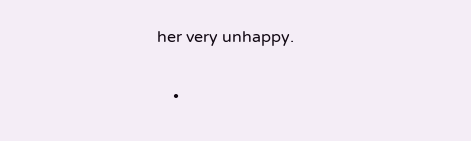her very unhappy.

    •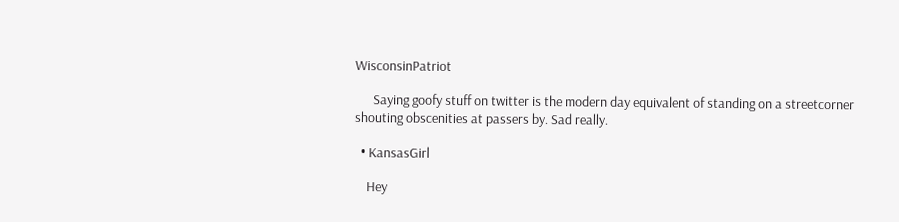WisconsinPatriot

      Saying goofy stuff on twitter is the modern day equivalent of standing on a streetcorner shouting obscenities at passers by. Sad really.

  • KansasGirl

    Hey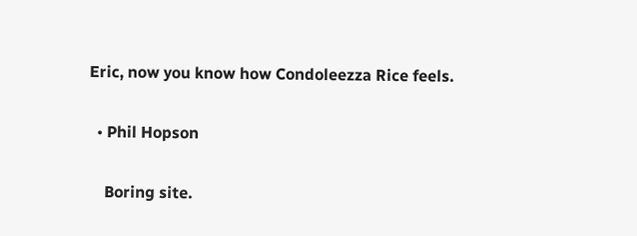Eric, now you know how Condoleezza Rice feels.

  • Phil Hopson

    Boring site.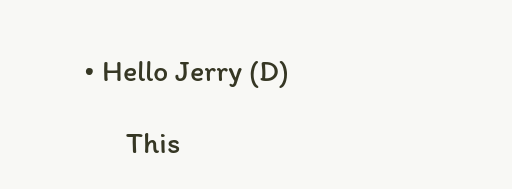• Hello Jerry (D)

      This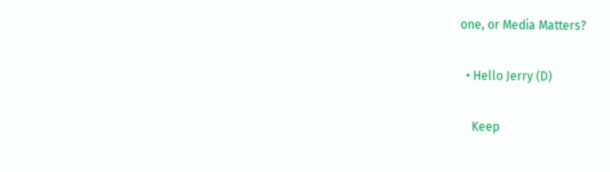one, or Media Matters?

  • Hello Jerry (D)

    Keep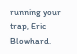running your trap, Eric Blowhard.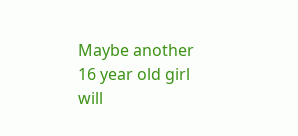Maybe another 16 year old girl will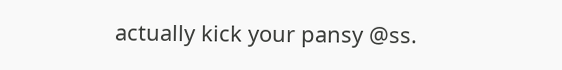actually kick your pansy @ss.